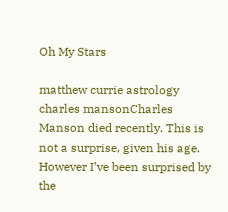Oh My Stars

matthew currie astrology charles mansonCharles Manson died recently. This is not a surprise, given his age. However I’ve been surprised by the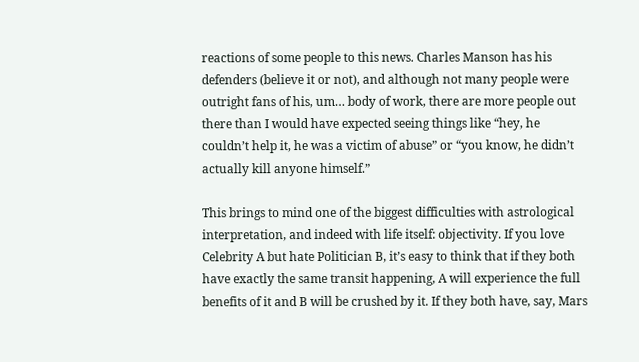reactions of some people to this news. Charles Manson has his defenders (believe it or not), and although not many people were outright fans of his, um… body of work, there are more people out there than I would have expected seeing things like “hey, he couldn’t help it, he was a victim of abuse” or “you know, he didn’t actually kill anyone himself.”

This brings to mind one of the biggest difficulties with astrological interpretation, and indeed with life itself: objectivity. If you love Celebrity A but hate Politician B, it’s easy to think that if they both have exactly the same transit happening, A will experience the full benefits of it and B will be crushed by it. If they both have, say, Mars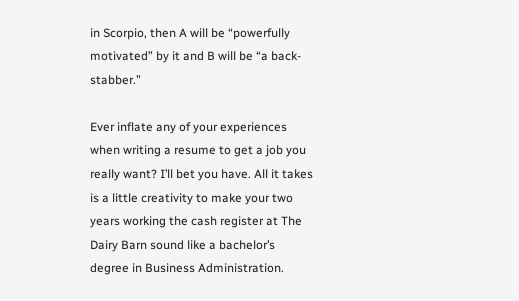in Scorpio, then A will be “powerfully motivated” by it and B will be “a back-stabber.”

Ever inflate any of your experiences when writing a resume to get a job you really want? I’ll bet you have. All it takes is a little creativity to make your two years working the cash register at The Dairy Barn sound like a bachelor’s degree in Business Administration.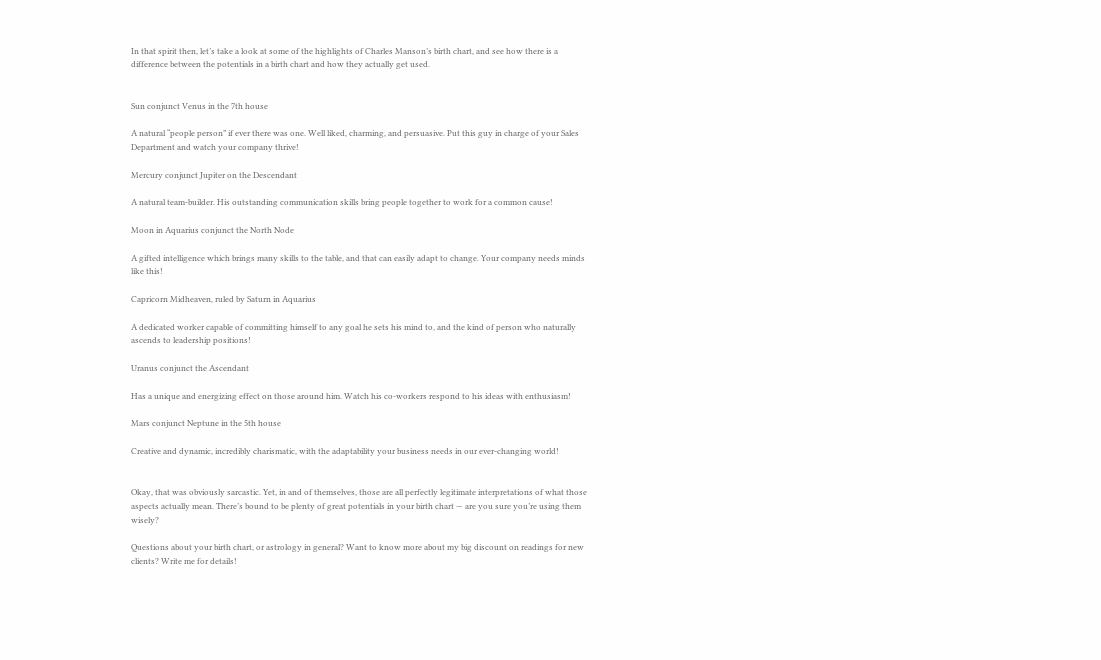In that spirit then, let’s take a look at some of the highlights of Charles Manson’s birth chart, and see how there is a difference between the potentials in a birth chart and how they actually get used.


Sun conjunct Venus in the 7th house

A natural “people person” if ever there was one. Well liked, charming, and persuasive. Put this guy in charge of your Sales Department and watch your company thrive!

Mercury conjunct Jupiter on the Descendant

A natural team-builder. His outstanding communication skills bring people together to work for a common cause!

Moon in Aquarius conjunct the North Node

A gifted intelligence which brings many skills to the table, and that can easily adapt to change. Your company needs minds like this!

Capricorn Midheaven, ruled by Saturn in Aquarius

A dedicated worker capable of committing himself to any goal he sets his mind to, and the kind of person who naturally ascends to leadership positions!

Uranus conjunct the Ascendant

Has a unique and energizing effect on those around him. Watch his co-workers respond to his ideas with enthusiasm!

Mars conjunct Neptune in the 5th house

Creative and dynamic, incredibly charismatic, with the adaptability your business needs in our ever-changing world!


Okay, that was obviously sarcastic. Yet, in and of themselves, those are all perfectly legitimate interpretations of what those aspects actually mean. There’s bound to be plenty of great potentials in your birth chart — are you sure you’re using them wisely?

Questions about your birth chart, or astrology in general? Want to know more about my big discount on readings for new clients? Write me for details!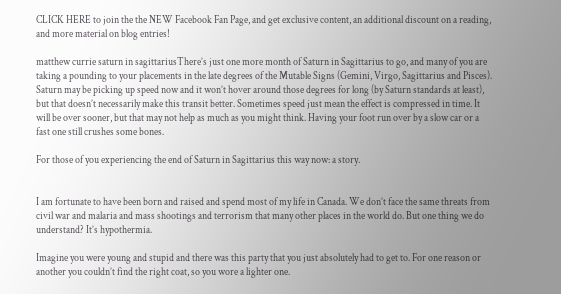CLICK HERE to join the the NEW Facebook Fan Page, and get exclusive content, an additional discount on a reading, and more material on blog entries!

matthew currie saturn in sagittariusThere’s just one more month of Saturn in Sagittarius to go, and many of you are taking a pounding to your placements in the late degrees of the Mutable Signs (Gemini, Virgo, Sagittarius and Pisces). Saturn may be picking up speed now and it won’t hover around those degrees for long (by Saturn standards at least), but that doesn’t necessarily make this transit better. Sometimes speed just mean the effect is compressed in time. It will be over sooner, but that may not help as much as you might think. Having your foot run over by a slow car or a fast one still crushes some bones.

For those of you experiencing the end of Saturn in Sagittarius this way now: a story.


I am fortunate to have been born and raised and spend most of my life in Canada. We don’t face the same threats from civil war and malaria and mass shootings and terrorism that many other places in the world do. But one thing we do understand? It’s hypothermia.

Imagine you were young and stupid and there was this party that you just absolutely had to get to. For one reason or another you couldn’t find the right coat, so you wore a lighter one.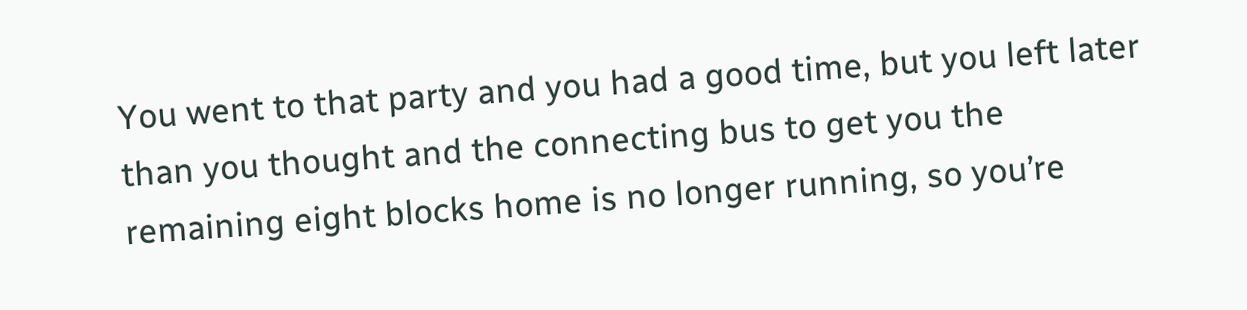You went to that party and you had a good time, but you left later than you thought and the connecting bus to get you the remaining eight blocks home is no longer running, so you’re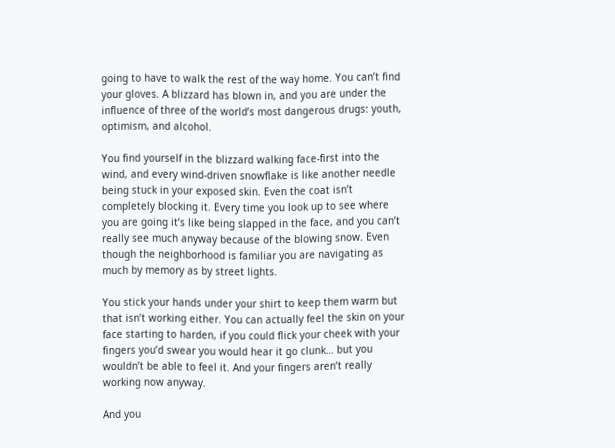going to have to walk the rest of the way home. You can’t find your gloves. A blizzard has blown in, and you are under the influence of three of the world’s most dangerous drugs: youth, optimism, and alcohol.

You find yourself in the blizzard walking face-first into the wind, and every wind-driven snowflake is like another needle being stuck in your exposed skin. Even the coat isn’t completely blocking it. Every time you look up to see where you are going it’s like being slapped in the face, and you can’t really see much anyway because of the blowing snow. Even though the neighborhood is familiar you are navigating as much by memory as by street lights.

You stick your hands under your shirt to keep them warm but that isn’t working either. You can actually feel the skin on your face starting to harden, if you could flick your cheek with your fingers you’d swear you would hear it go clunk… but you wouldn’t be able to feel it. And your fingers aren’t really working now anyway.

And you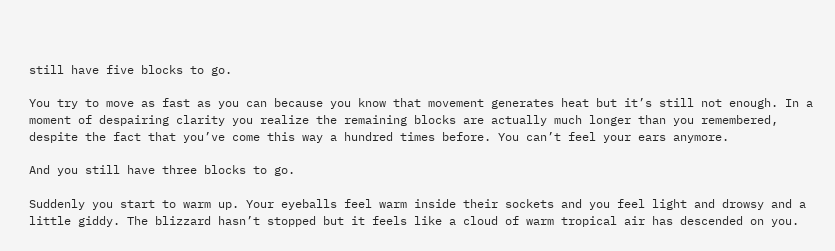still have five blocks to go.

You try to move as fast as you can because you know that movement generates heat but it’s still not enough. In a moment of despairing clarity you realize the remaining blocks are actually much longer than you remembered, despite the fact that you’ve come this way a hundred times before. You can’t feel your ears anymore.

And you still have three blocks to go.

Suddenly you start to warm up. Your eyeballs feel warm inside their sockets and you feel light and drowsy and a little giddy. The blizzard hasn’t stopped but it feels like a cloud of warm tropical air has descended on you.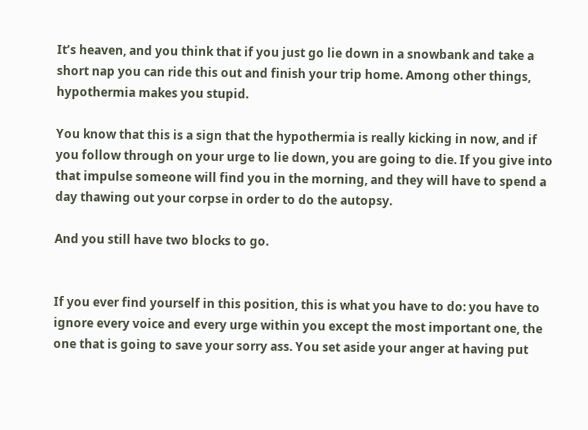It’s heaven, and you think that if you just go lie down in a snowbank and take a short nap you can ride this out and finish your trip home. Among other things, hypothermia makes you stupid.

You know that this is a sign that the hypothermia is really kicking in now, and if you follow through on your urge to lie down, you are going to die. If you give into that impulse someone will find you in the morning, and they will have to spend a day thawing out your corpse in order to do the autopsy.

And you still have two blocks to go.


If you ever find yourself in this position, this is what you have to do: you have to ignore every voice and every urge within you except the most important one, the one that is going to save your sorry ass. You set aside your anger at having put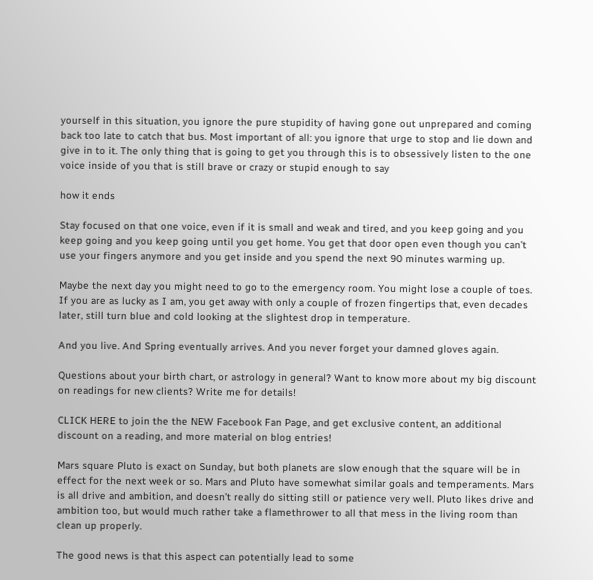yourself in this situation, you ignore the pure stupidity of having gone out unprepared and coming back too late to catch that bus. Most important of all: you ignore that urge to stop and lie down and give in to it. The only thing that is going to get you through this is to obsessively listen to the one voice inside of you that is still brave or crazy or stupid enough to say

how it ends

Stay focused on that one voice, even if it is small and weak and tired, and you keep going and you keep going and you keep going until you get home. You get that door open even though you can’t use your fingers anymore and you get inside and you spend the next 90 minutes warming up.

Maybe the next day you might need to go to the emergency room. You might lose a couple of toes. If you are as lucky as I am, you get away with only a couple of frozen fingertips that, even decades later, still turn blue and cold looking at the slightest drop in temperature.

And you live. And Spring eventually arrives. And you never forget your damned gloves again.

Questions about your birth chart, or astrology in general? Want to know more about my big discount on readings for new clients? Write me for details!

CLICK HERE to join the the NEW Facebook Fan Page, and get exclusive content, an additional discount on a reading, and more material on blog entries!

Mars square Pluto is exact on Sunday, but both planets are slow enough that the square will be in effect for the next week or so. Mars and Pluto have somewhat similar goals and temperaments. Mars is all drive and ambition, and doesn’t really do sitting still or patience very well. Pluto likes drive and ambition too, but would much rather take a flamethrower to all that mess in the living room than clean up properly.

The good news is that this aspect can potentially lead to some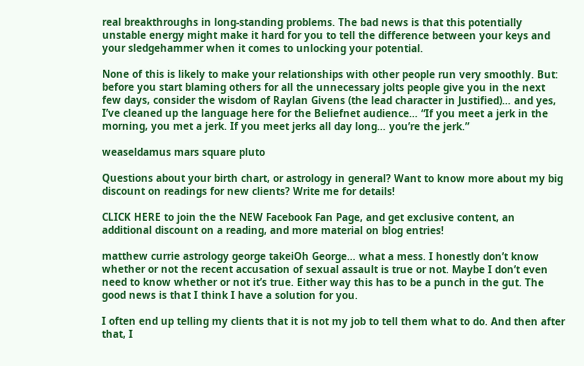real breakthroughs in long-standing problems. The bad news is that this potentially unstable energy might make it hard for you to tell the difference between your keys and your sledgehammer when it comes to unlocking your potential.

None of this is likely to make your relationships with other people run very smoothly. But: before you start blaming others for all the unnecessary jolts people give you in the next few days, consider the wisdom of Raylan Givens (the lead character in Justified)… and yes, I’ve cleaned up the language here for the Beliefnet audience… “If you meet a jerk in the morning, you met a jerk. If you meet jerks all day long… you’re the jerk.”

weaseldamus mars square pluto

Questions about your birth chart, or astrology in general? Want to know more about my big discount on readings for new clients? Write me for details!

CLICK HERE to join the the NEW Facebook Fan Page, and get exclusive content, an additional discount on a reading, and more material on blog entries!

matthew currie astrology george takeiOh George… what a mess. I honestly don’t know whether or not the recent accusation of sexual assault is true or not. Maybe I don’t even need to know whether or not it’s true. Either way this has to be a punch in the gut. The good news is that I think I have a solution for you.

I often end up telling my clients that it is not my job to tell them what to do. And then after that, I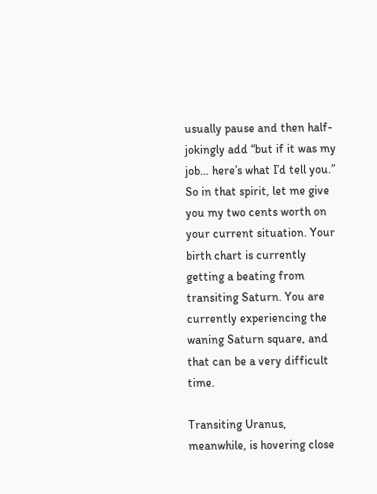usually pause and then half-jokingly add “but if it was my job… here’s what I’d tell you.” So in that spirit, let me give you my two cents worth on your current situation. Your birth chart is currently getting a beating from transiting Saturn. You are currently experiencing the waning Saturn square, and that can be a very difficult time.

Transiting Uranus, meanwhile, is hovering close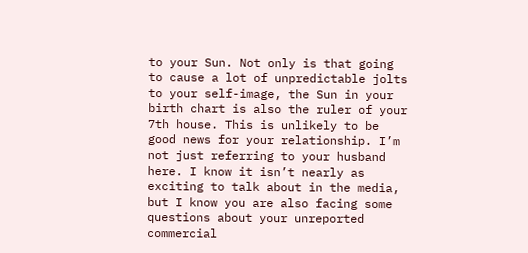to your Sun. Not only is that going to cause a lot of unpredictable jolts to your self-image, the Sun in your birth chart is also the ruler of your 7th house. This is unlikely to be good news for your relationship. I’m not just referring to your husband here. I know it isn’t nearly as exciting to talk about in the media, but I know you are also facing some questions about your unreported commercial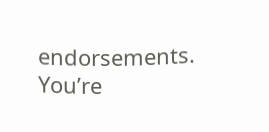endorsements. You’re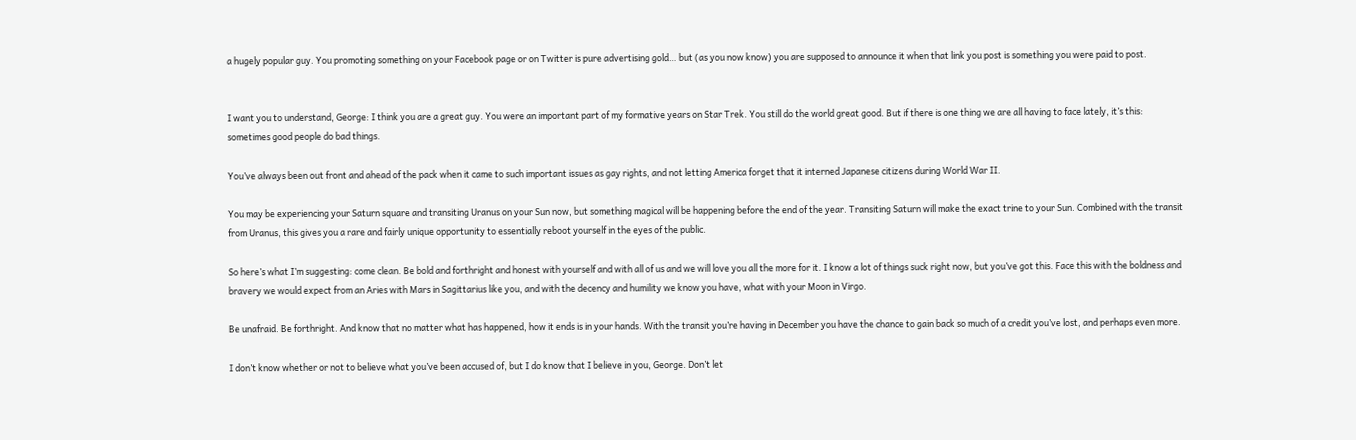a hugely popular guy. You promoting something on your Facebook page or on Twitter is pure advertising gold… but (as you now know) you are supposed to announce it when that link you post is something you were paid to post.


I want you to understand, George: I think you are a great guy. You were an important part of my formative years on Star Trek. You still do the world great good. But if there is one thing we are all having to face lately, it’s this: sometimes good people do bad things.

You’ve always been out front and ahead of the pack when it came to such important issues as gay rights, and not letting America forget that it interned Japanese citizens during World War II.

You may be experiencing your Saturn square and transiting Uranus on your Sun now, but something magical will be happening before the end of the year. Transiting Saturn will make the exact trine to your Sun. Combined with the transit from Uranus, this gives you a rare and fairly unique opportunity to essentially reboot yourself in the eyes of the public.

So here’s what I’m suggesting: come clean. Be bold and forthright and honest with yourself and with all of us and we will love you all the more for it. I know a lot of things suck right now, but you’ve got this. Face this with the boldness and bravery we would expect from an Aries with Mars in Sagittarius like you, and with the decency and humility we know you have, what with your Moon in Virgo.

Be unafraid. Be forthright. And know that no matter what has happened, how it ends is in your hands. With the transit you’re having in December you have the chance to gain back so much of a credit you’ve lost, and perhaps even more.

I don’t know whether or not to believe what you’ve been accused of, but I do know that I believe in you, George. Don’t let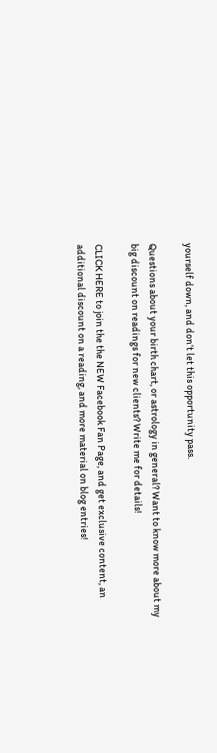yourself down, and don’t let this opportunity pass.

Questions about your birth chart, or astrology in general? Want to know more about my big discount on readings for new clients? Write me for details!

CLICK HERE to join the the NEW Facebook Fan Page, and get exclusive content, an additional discount on a reading, and more material on blog entries!